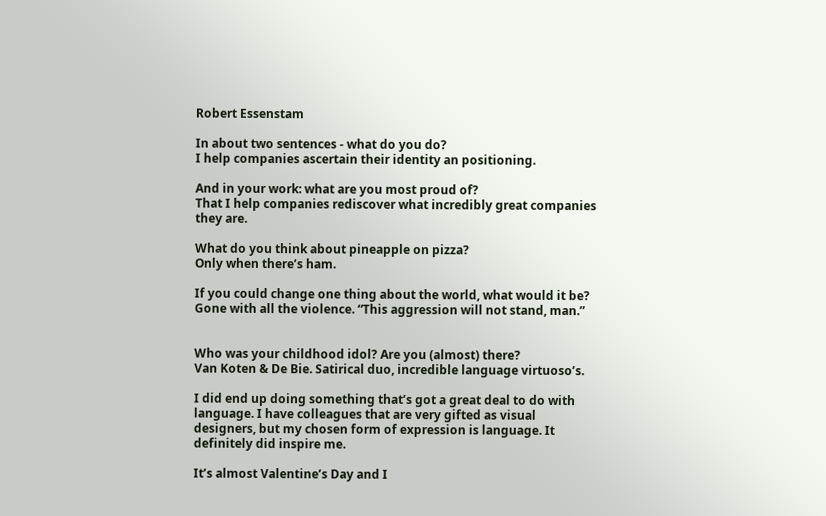Robert Essenstam

In about two sentences - what do you do?
I help companies ascertain their identity an positioning.

And in your work: what are you most proud of?
That I help companies rediscover what incredibly great companies they are.

What do you think about pineapple on pizza?
Only when there’s ham.

If you could change one thing about the world, what would it be?
Gone with all the violence. “This aggression will not stand, man.”


Who was your childhood idol? Are you (almost) there?
Van Koten & De Bie. Satirical duo, incredible language virtuoso’s.

I did end up doing something that’s got a great deal to do with language. I have colleagues that are very gifted as visual designers, but my chosen form of expression is language. It definitely did inspire me.

It’s almost Valentine’s Day and I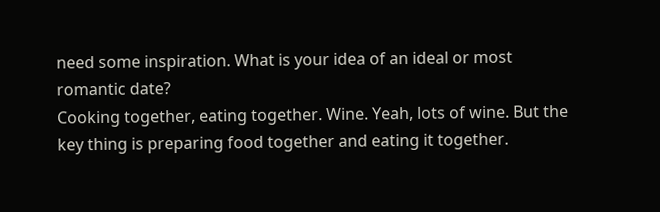need some inspiration. What is your idea of an ideal or most romantic date?
Cooking together, eating together. Wine. Yeah, lots of wine. But the key thing is preparing food together and eating it together.